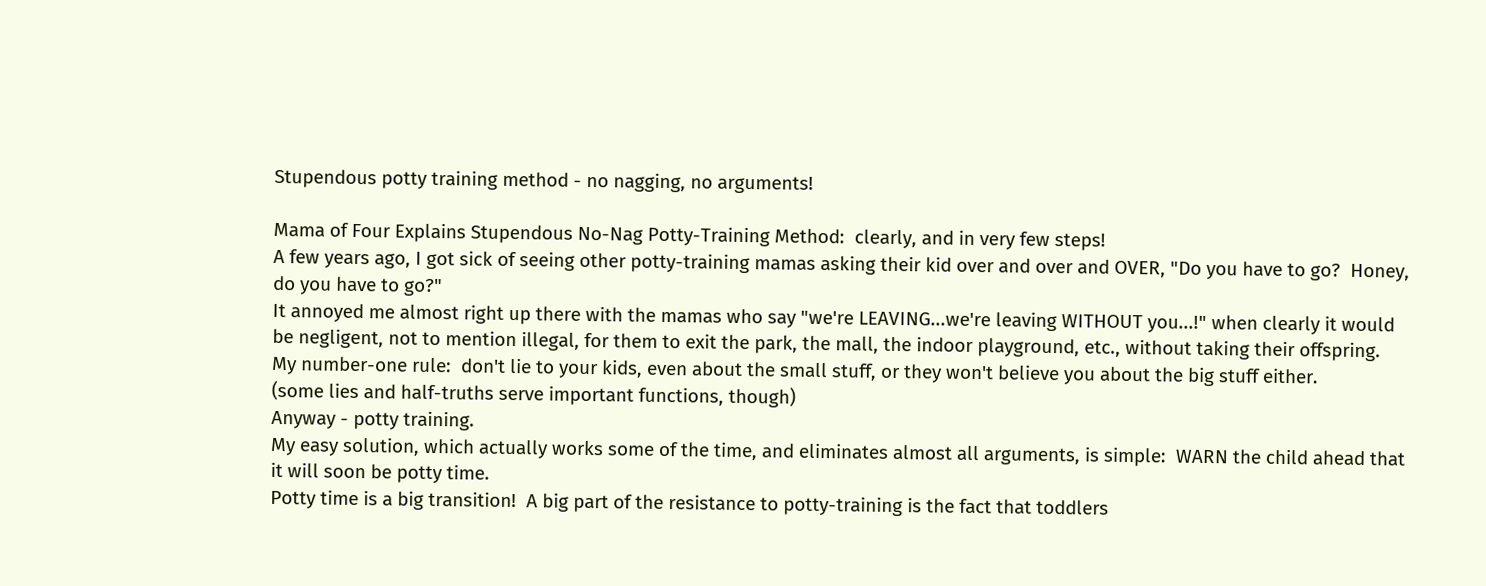Stupendous potty training method - no nagging, no arguments!

Mama of Four Explains Stupendous No-Nag Potty-Training Method:  clearly, and in very few steps!
A few years ago, I got sick of seeing other potty-training mamas asking their kid over and over and OVER, "Do you have to go?  Honey, do you have to go?"
It annoyed me almost right up there with the mamas who say "we're LEAVING...we're leaving WITHOUT you...!" when clearly it would be negligent, not to mention illegal, for them to exit the park, the mall, the indoor playground, etc., without taking their offspring.
My number-one rule:  don't lie to your kids, even about the small stuff, or they won't believe you about the big stuff either.
(some lies and half-truths serve important functions, though)
Anyway - potty training.
My easy solution, which actually works some of the time, and eliminates almost all arguments, is simple:  WARN the child ahead that it will soon be potty time.
Potty time is a big transition!  A big part of the resistance to potty-training is the fact that toddlers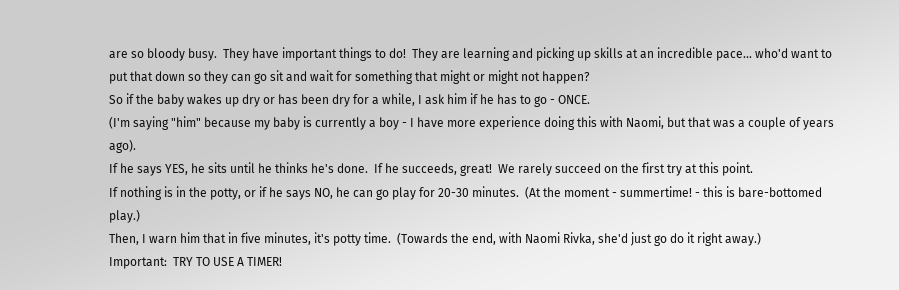are so bloody busy.  They have important things to do!  They are learning and picking up skills at an incredible pace... who'd want to put that down so they can go sit and wait for something that might or might not happen?
So if the baby wakes up dry or has been dry for a while, I ask him if he has to go - ONCE.
(I'm saying "him" because my baby is currently a boy - I have more experience doing this with Naomi, but that was a couple of years ago).
If he says YES, he sits until he thinks he's done.  If he succeeds, great!  We rarely succeed on the first try at this point.
If nothing is in the potty, or if he says NO, he can go play for 20-30 minutes.  (At the moment - summertime! - this is bare-bottomed play.)
Then, I warn him that in five minutes, it's potty time.  (Towards the end, with Naomi Rivka, she'd just go do it right away.)
Important:  TRY TO USE A TIMER!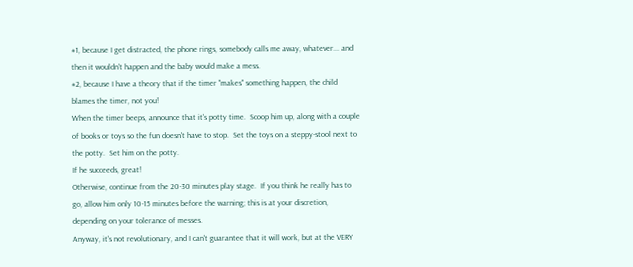#1, because I get distracted, the phone rings, somebody calls me away, whatever... and then it wouldn't happen and the baby would make a mess.
#2, because I have a theory that if the timer "makes" something happen, the child blames the timer, not you!
When the timer beeps, announce that it's potty time.  Scoop him up, along with a couple of books or toys so the fun doesn't have to stop.  Set the toys on a steppy-stool next to the potty.  Set him on the potty.
If he succeeds, great!
Otherwise, continue from the 20-30 minutes play stage.  If you think he really has to go, allow him only 10-15 minutes before the warning; this is at your discretion, depending on your tolerance of messes.
Anyway, it's not revolutionary, and I can't guarantee that it will work, but at the VERY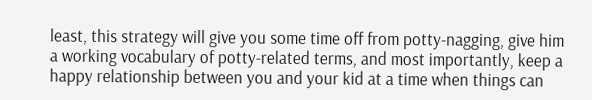least, this strategy will give you some time off from potty-nagging, give him a working vocabulary of potty-related terms, and most importantly, keep a happy relationship between you and your kid at a time when things can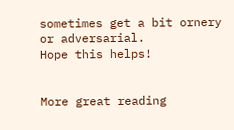sometimes get a bit ornery or adversarial.
Hope this helps!


More great reading